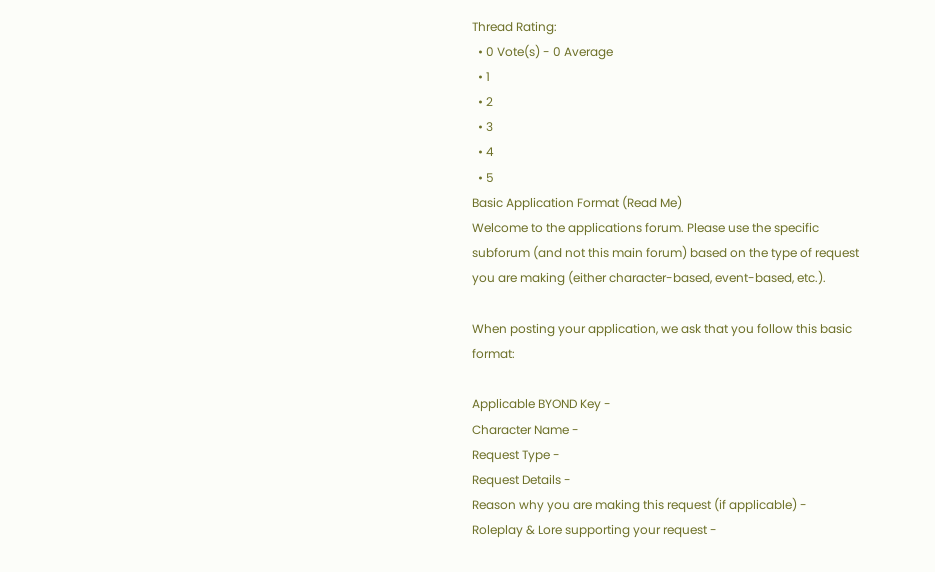Thread Rating:
  • 0 Vote(s) - 0 Average
  • 1
  • 2
  • 3
  • 4
  • 5
Basic Application Format (Read Me)
Welcome to the applications forum. Please use the specific subforum (and not this main forum) based on the type of request you are making (either character-based, event-based, etc.).

When posting your application, we ask that you follow this basic format:

Applicable BYOND Key -
Character Name -
Request Type -
Request Details -
Reason why you are making this request (if applicable) -
Roleplay & Lore supporting your request -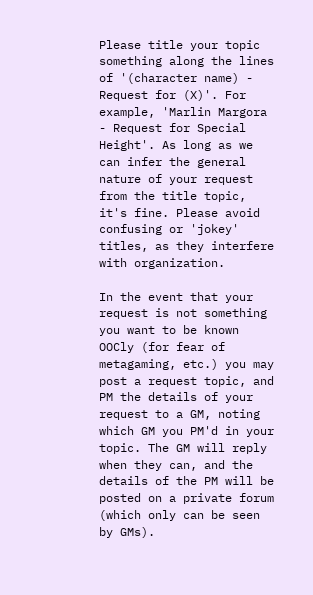Please title your topic something along the lines of '(character name) - Request for (X)'. For example, 'Marlin Margora - Request for Special Height'. As long as we can infer the general nature of your request from the title topic, it's fine. Please avoid confusing or 'jokey' titles, as they interfere with organization.

In the event that your request is not something you want to be known OOCly (for fear of metagaming, etc.) you may post a request topic, and PM the details of your request to a GM, noting which GM you PM'd in your topic. The GM will reply when they can, and the details of the PM will be posted on a private forum (which only can be seen by GMs).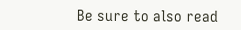Be sure to also read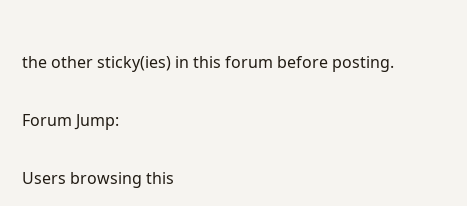the other sticky(ies) in this forum before posting.

Forum Jump:

Users browsing this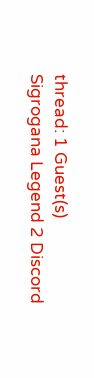thread: 1 Guest(s)
Sigrogana Legend 2 Discord